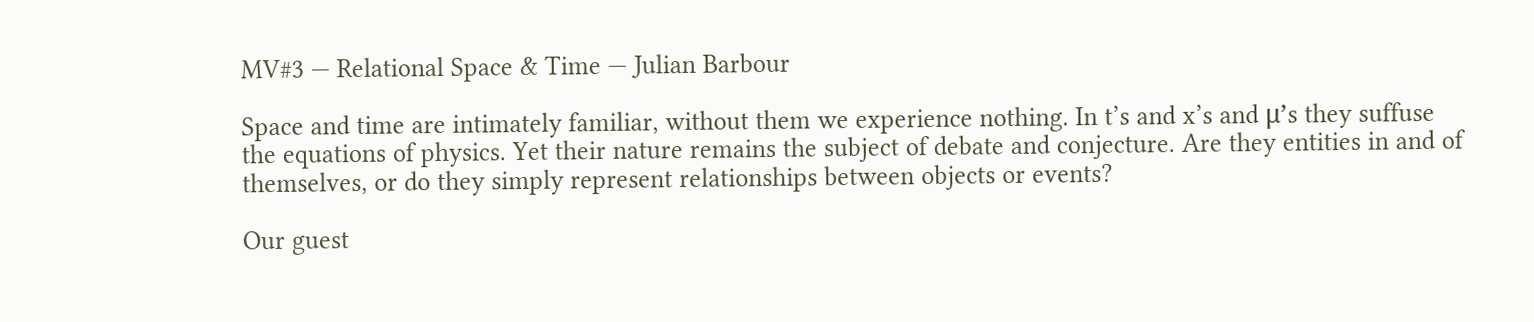MV#3 — Relational Space & Time — Julian Barbour

Space and time are intimately familiar, without them we experience nothing. In t’s and x’s and μ’s they suffuse the equations of physics. Yet their nature remains the subject of debate and conjecture. Are they entities in and of themselves, or do they simply represent relationships between objects or events?

Our guest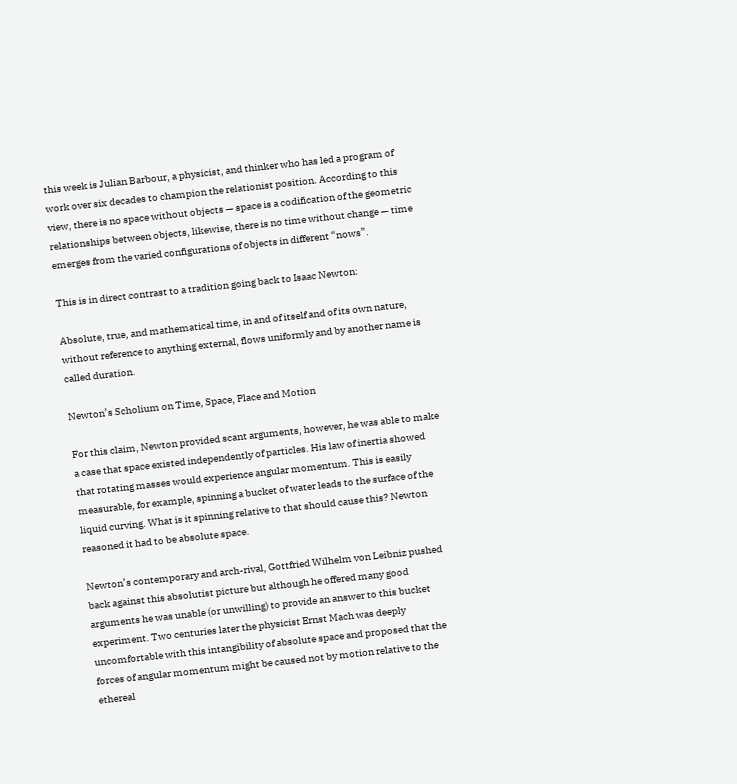this week is Julian Barbour, a physicist, and thinker who has led a program of work over six decades to champion the relationist position. According to this view, there is no space without objects — space is a codification of the geometric relationships between objects, likewise, there is no time without change — time emerges from the varied configurations of objects in different “nows”.

This is in direct contrast to a tradition going back to Isaac Newton:

Absolute, true, and mathematical time, in and of itself and of its own nature, without reference to anything external, flows uniformly and by another name is called duration.

Newton’s Scholium on Time, Space, Place and Motion

For this claim, Newton provided scant arguments, however, he was able to make a case that space existed independently of particles. His law of inertia showed that rotating masses would experience angular momentum. This is easily measurable, for example, spinning a bucket of water leads to the surface of the liquid curving. What is it spinning relative to that should cause this? Newton reasoned it had to be absolute space.

Newton’s contemporary and arch-rival, Gottfried Wilhelm von Leibniz pushed back against this absolutist picture but although he offered many good arguments he was unable (or unwilling) to provide an answer to this bucket experiment. Two centuries later the physicist Ernst Mach was deeply uncomfortable with this intangibility of absolute space and proposed that the forces of angular momentum might be caused not by motion relative to the ethereal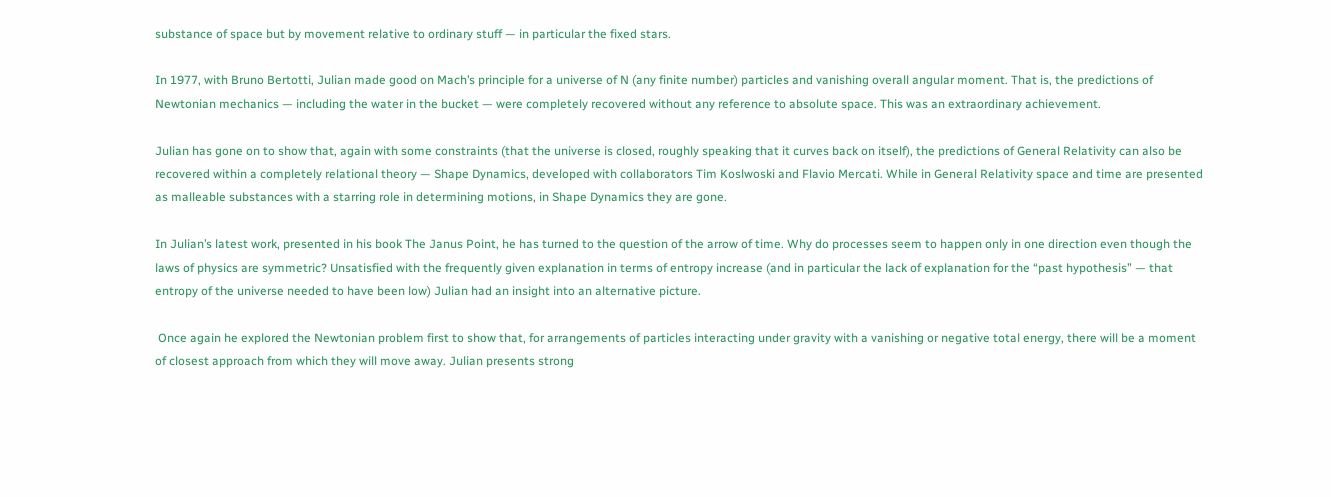substance of space but by movement relative to ordinary stuff — in particular the fixed stars.

In 1977, with Bruno Bertotti, Julian made good on Mach’s principle for a universe of N (any finite number) particles and vanishing overall angular moment. That is, the predictions of Newtonian mechanics — including the water in the bucket — were completely recovered without any reference to absolute space. This was an extraordinary achievement.

Julian has gone on to show that, again with some constraints (that the universe is closed, roughly speaking that it curves back on itself), the predictions of General Relativity can also be recovered within a completely relational theory — Shape Dynamics, developed with collaborators Tim Koslwoski and Flavio Mercati. While in General Relativity space and time are presented as malleable substances with a starring role in determining motions, in Shape Dynamics they are gone.

In Julian’s latest work, presented in his book The Janus Point, he has turned to the question of the arrow of time. Why do processes seem to happen only in one direction even though the laws of physics are symmetric? Unsatisfied with the frequently given explanation in terms of entropy increase (and in particular the lack of explanation for the “past hypothesis” — that entropy of the universe needed to have been low) Julian had an insight into an alternative picture.

 Once again he explored the Newtonian problem first to show that, for arrangements of particles interacting under gravity with a vanishing or negative total energy, there will be a moment of closest approach from which they will move away. Julian presents strong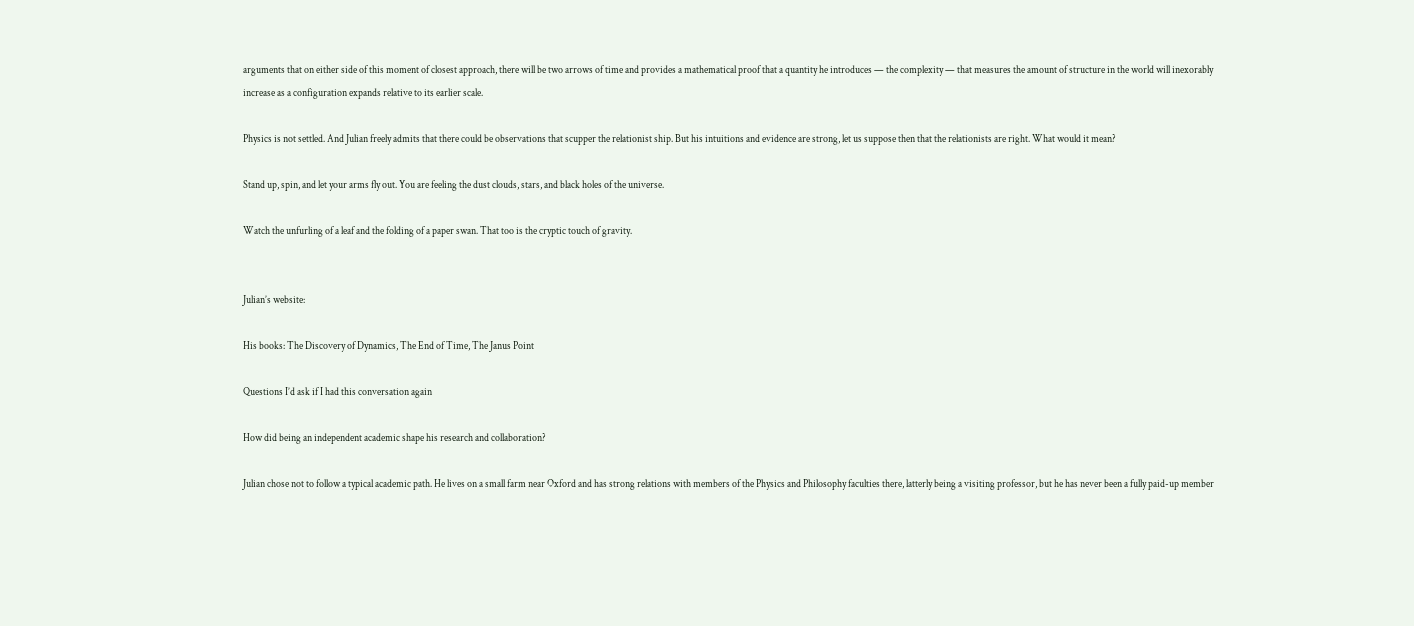arguments that on either side of this moment of closest approach, there will be two arrows of time and provides a mathematical proof that a quantity he introduces — the complexity — that measures the amount of structure in the world will inexorably increase as a configuration expands relative to its earlier scale.

Physics is not settled. And Julian freely admits that there could be observations that scupper the relationist ship. But his intuitions and evidence are strong, let us suppose then that the relationists are right. What would it mean?

Stand up, spin, and let your arms fly out. You are feeling the dust clouds, stars, and black holes of the universe.

Watch the unfurling of a leaf and the folding of a paper swan. That too is the cryptic touch of gravity.


Julian’s website:

His books: The Discovery of Dynamics, The End of Time, The Janus Point

Questions I’d ask if I had this conversation again

How did being an independent academic shape his research and collaboration?

Julian chose not to follow a typical academic path. He lives on a small farm near Oxford and has strong relations with members of the Physics and Philosophy faculties there, latterly being a visiting professor, but he has never been a fully paid-up member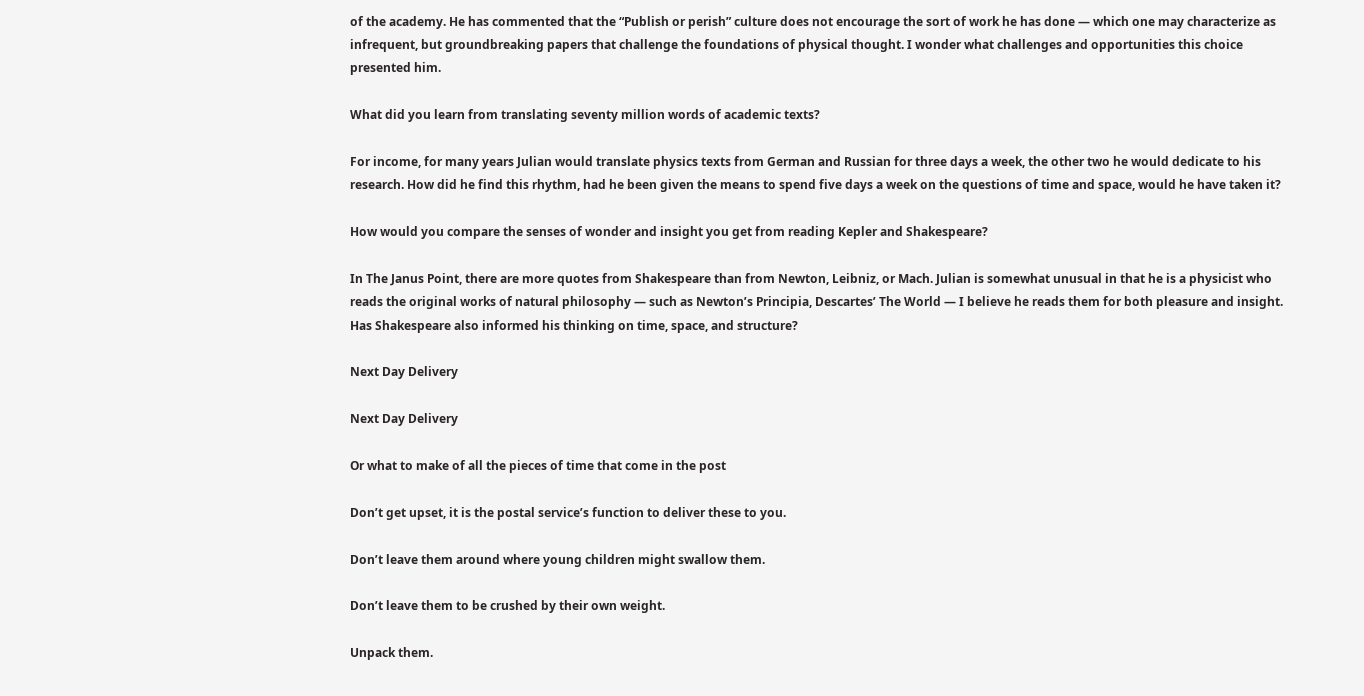of the academy. He has commented that the “Publish or perish” culture does not encourage the sort of work he has done — which one may characterize as infrequent, but groundbreaking papers that challenge the foundations of physical thought. I wonder what challenges and opportunities this choice presented him.

What did you learn from translating seventy million words of academic texts?

For income, for many years Julian would translate physics texts from German and Russian for three days a week, the other two he would dedicate to his research. How did he find this rhythm, had he been given the means to spend five days a week on the questions of time and space, would he have taken it?

How would you compare the senses of wonder and insight you get from reading Kepler and Shakespeare?

In The Janus Point, there are more quotes from Shakespeare than from Newton, Leibniz, or Mach. Julian is somewhat unusual in that he is a physicist who reads the original works of natural philosophy — such as Newton’s Principia, Descartes’ The World — I believe he reads them for both pleasure and insight. Has Shakespeare also informed his thinking on time, space, and structure?

Next Day Delivery

Next Day Delivery

Or what to make of all the pieces of time that come in the post

Don’t get upset, it is the postal service’s function to deliver these to you.

Don’t leave them around where young children might swallow them.

Don’t leave them to be crushed by their own weight.

Unpack them.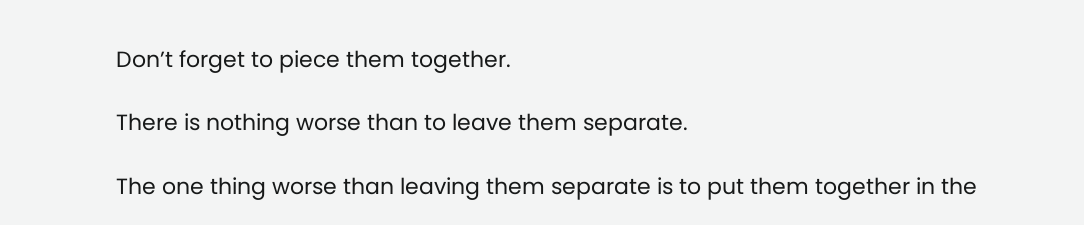Don’t forget to piece them together.

There is nothing worse than to leave them separate.

The one thing worse than leaving them separate is to put them together in the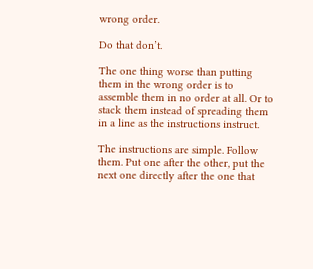wrong order.

Do that don’t.

The one thing worse than putting them in the wrong order is to assemble them in no order at all. Or to stack them instead of spreading them in a line as the instructions instruct.

The instructions are simple. Follow them. Put one after the other, put the next one directly after the one that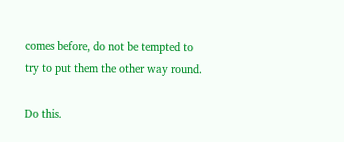comes before, do not be tempted to try to put them the other way round.

Do this.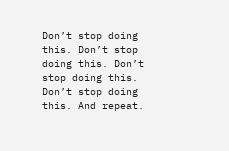Don’t stop doing this. Don’t stop doing this. Don’t stop doing this. Don’t stop doing this. And repeat.